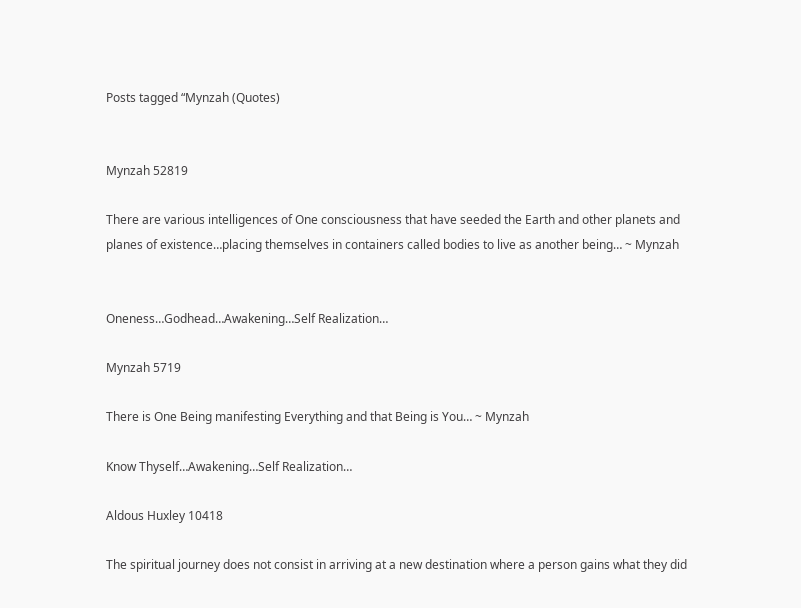Posts tagged “Mynzah (Quotes)


Mynzah 52819

There are various intelligences of One consciousness that have seeded the Earth and other planets and planes of existence…placing themselves in containers called bodies to live as another being… ~ Mynzah


Oneness…Godhead…Awakening…Self Realization…

Mynzah 5719

There is One Being manifesting Everything and that Being is You… ~ Mynzah

Know Thyself…Awakening…Self Realization…

Aldous Huxley 10418

The spiritual journey does not consist in arriving at a new destination where a person gains what they did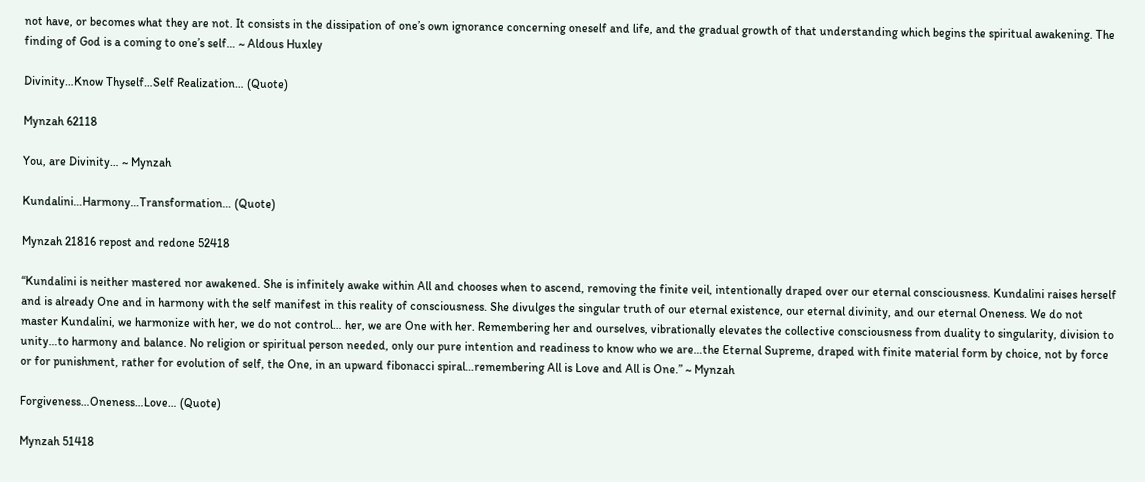not have, or becomes what they are not. It consists in the dissipation of one’s own ignorance concerning oneself and life, and the gradual growth of that understanding which begins the spiritual awakening. The finding of God is a coming to one’s self… ~ Aldous Huxley

Divinity…Know Thyself…Self Realization… (Quote)

Mynzah 62118

You, are Divinity… ~ Mynzah

Kundalini…Harmony…Transformation… (Quote)

Mynzah 21816 repost and redone 52418

“Kundalini is neither mastered nor awakened. She is infinitely awake within All and chooses when to ascend, removing the finite veil, intentionally draped over our eternal consciousness. Kundalini raises herself and is already One and in harmony with the self manifest in this reality of consciousness. She divulges the singular truth of our eternal existence, our eternal divinity, and our eternal Oneness. We do not master Kundalini, we harmonize with her, we do not control… her, we are One with her. Remembering her and ourselves, vibrationally elevates the collective consciousness from duality to singularity, division to unity…to harmony and balance. No religion or spiritual person needed, only our pure intention and readiness to know who we are…the Eternal Supreme, draped with finite material form by choice, not by force or for punishment, rather for evolution of self, the One, in an upward fibonacci spiral…remembering All is Love and All is One.” ~ Mynzah

Forgiveness…Oneness…Love… (Quote)

Mynzah 51418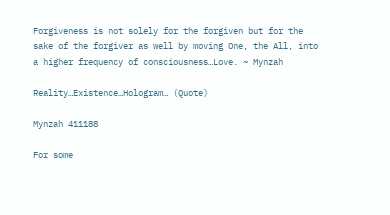Forgiveness is not solely for the forgiven but for the sake of the forgiver as well by moving One, the All, into a higher frequency of consciousness…Love. ~ Mynzah

Reality…Existence…Hologram… (Quote)

Mynzah 411188

For some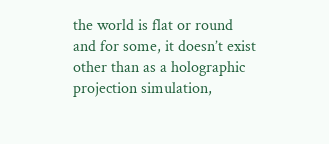the world is flat or round and for some, it doesn’t exist other than as a holographic projection simulation,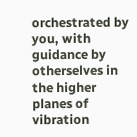orchestrated by you, with guidance by otherselves in the higher planes of vibration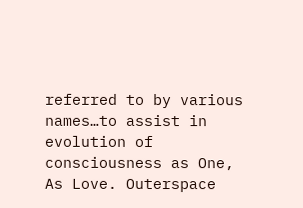referred to by various names…to assist in evolution of consciousness as One, As Love. Outerspace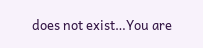does not exist…You are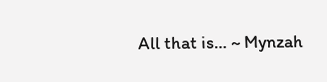All that is… ~ Mynzah